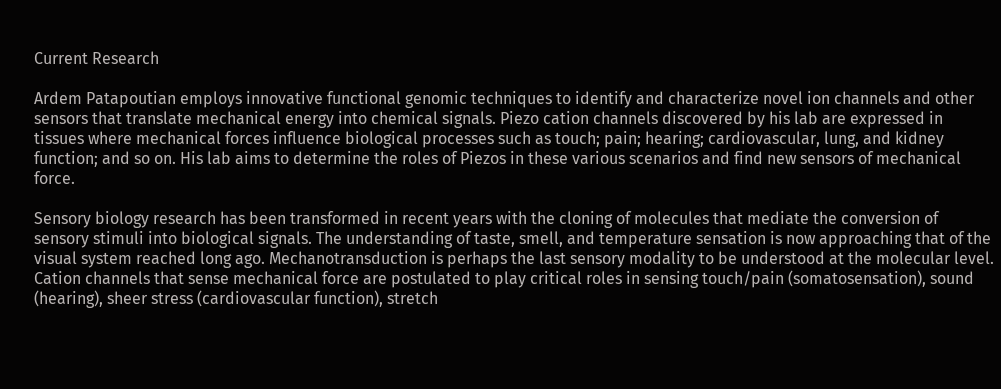Current Research

Ardem Patapoutian employs innovative functional genomic techniques to identify and characterize novel ion channels and other sensors that translate mechanical energy into chemical signals. Piezo cation channels discovered by his lab are expressed in tissues where mechanical forces influence biological processes such as touch; pain; hearing; cardiovascular, lung, and kidney function; and so on. His lab aims to determine the roles of Piezos in these various scenarios and find new sensors of mechanical force.

Sensory biology research has been transformed in recent years with the cloning of molecules that mediate the conversion of sensory stimuli into biological signals. The understanding of taste, smell, and temperature sensation is now approaching that of the visual system reached long ago. Mechanotransduction is perhaps the last sensory modality to be understood at the molecular level. Cation channels that sense mechanical force are postulated to play critical roles in sensing touch/pain (somatosensation), sound (hearing), sheer stress (cardiovascular function), stretch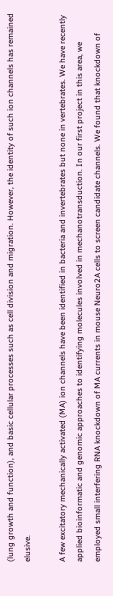(lung growth and function), and basic cellular processes such as cell division and migration. However, the identity of such ion channels has remained elusive.

A few excitatory mechanically activated (MA) ion channels have been identified in bacteria and invertebrates but none in vertebrates. We have recently applied bioinformatic and genomic approaches to identifying molecules involved in mechanotransduction. In our first project in this area, we employed small interfering RNA knockdown of MA currents in mouse Neuro2A cells to screen candidate channels. We found that knockdown of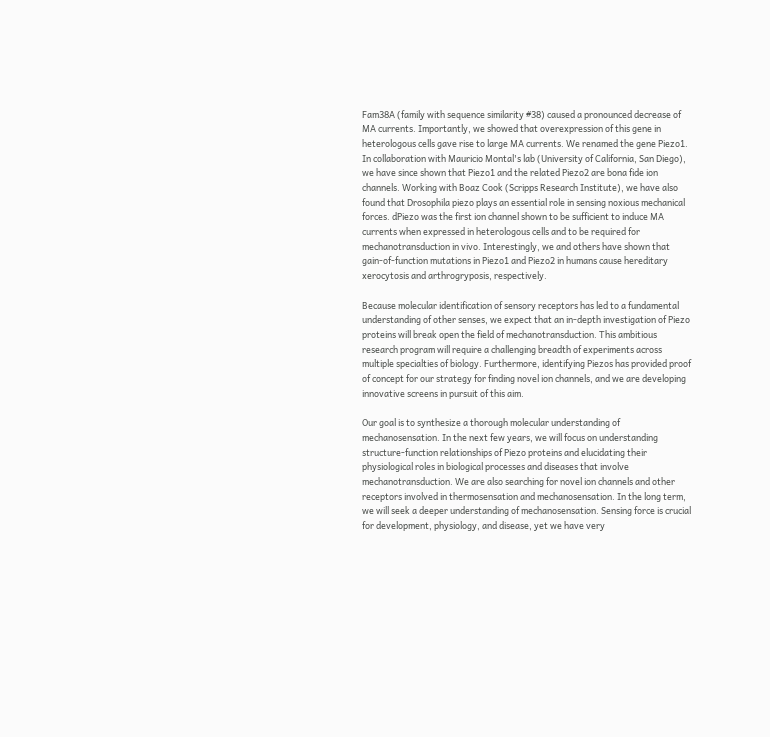Fam38A (family with sequence similarity #38) caused a pronounced decrease of MA currents. Importantly, we showed that overexpression of this gene in heterologous cells gave rise to large MA currents. We renamed the gene Piezo1. In collaboration with Mauricio Montal's lab (University of California, San Diego), we have since shown that Piezo1 and the related Piezo2 are bona fide ion channels. Working with Boaz Cook (Scripps Research Institute), we have also found that Drosophila piezo plays an essential role in sensing noxious mechanical forces. dPiezo was the first ion channel shown to be sufficient to induce MA currents when expressed in heterologous cells and to be required for mechanotransduction in vivo. Interestingly, we and others have shown that gain-of-function mutations in Piezo1 and Piezo2 in humans cause hereditary xerocytosis and arthrogryposis, respectively.

Because molecular identification of sensory receptors has led to a fundamental understanding of other senses, we expect that an in-depth investigation of Piezo proteins will break open the field of mechanotransduction. This ambitious research program will require a challenging breadth of experiments across multiple specialties of biology. Furthermore, identifying Piezos has provided proof of concept for our strategy for finding novel ion channels, and we are developing innovative screens in pursuit of this aim.

Our goal is to synthesize a thorough molecular understanding of mechanosensation. In the next few years, we will focus on understanding structure-function relationships of Piezo proteins and elucidating their physiological roles in biological processes and diseases that involve mechanotransduction. We are also searching for novel ion channels and other receptors involved in thermosensation and mechanosensation. In the long term, we will seek a deeper understanding of mechanosensation. Sensing force is crucial for development, physiology, and disease, yet we have very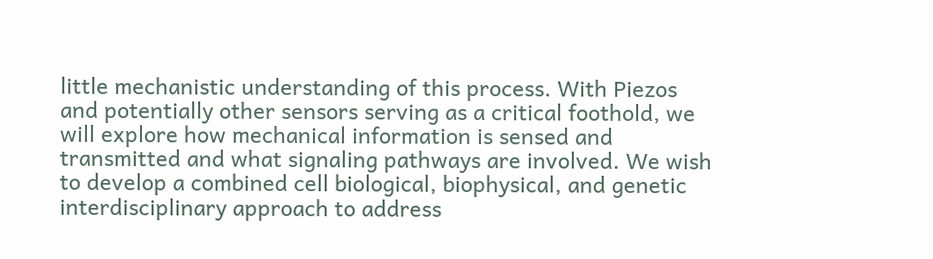little mechanistic understanding of this process. With Piezos and potentially other sensors serving as a critical foothold, we will explore how mechanical information is sensed and transmitted and what signaling pathways are involved. We wish to develop a combined cell biological, biophysical, and genetic interdisciplinary approach to address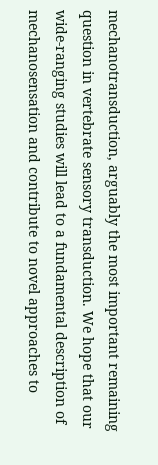mechanotransduction, arguably the most important remaining question in vertebrate sensory transduction. We hope that our wide-ranging studies will lead to a fundamental description of mechanosensation and contribute to novel approaches to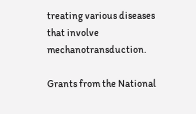treating various diseases that involve mechanotransduction.

Grants from the National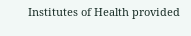Institutes of Health provided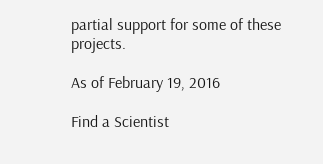partial support for some of these projects.

As of February 19, 2016

Find a Scientist